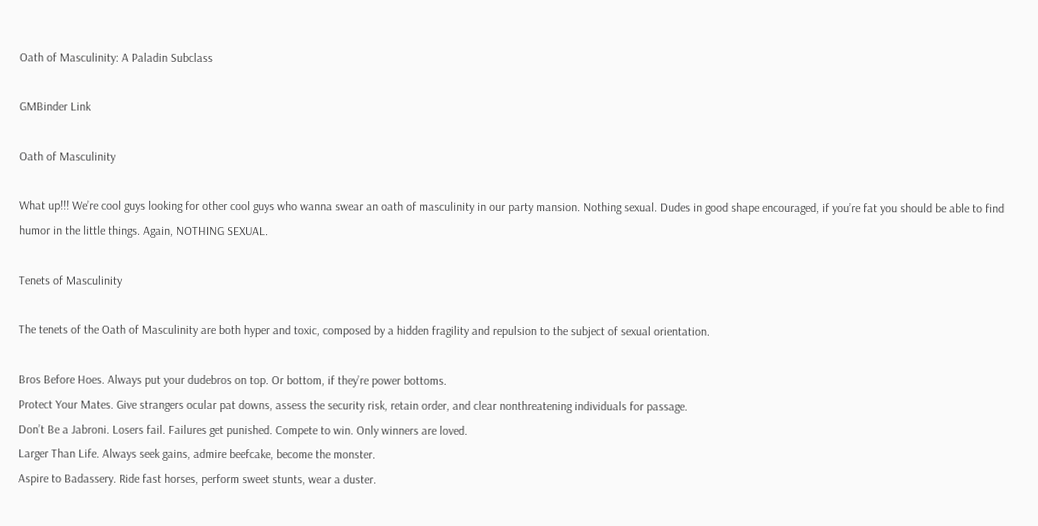Oath of Masculinity: A Paladin Subclass

GMBinder Link

Oath of Masculinity

What up!!! We’re cool guys looking for other cool guys who wanna swear an oath of masculinity in our party mansion. Nothing sexual. Dudes in good shape encouraged, if you’re fat you should be able to find humor in the little things. Again, NOTHING SEXUAL.

Tenets of Masculinity

The tenets of the Oath of Masculinity are both hyper and toxic, composed by a hidden fragility and repulsion to the subject of sexual orientation.

Bros Before Hoes. Always put your dudebros on top. Or bottom, if they’re power bottoms.
Protect Your Mates. Give strangers ocular pat downs, assess the security risk, retain order, and clear nonthreatening individuals for passage.
Don’t Be a Jabroni. Losers fail. Failures get punished. Compete to win. Only winners are loved.
Larger Than Life. Always seek gains, admire beefcake, become the monster.
Aspire to Badassery. Ride fast horses, perform sweet stunts, wear a duster.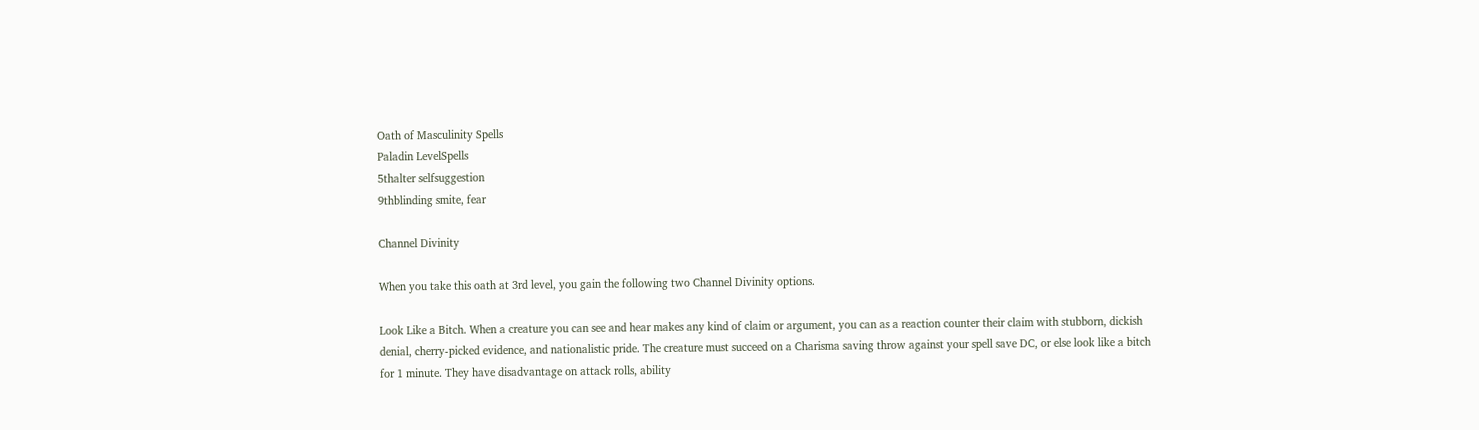Oath of Masculinity Spells
Paladin LevelSpells
5thalter selfsuggestion
9thblinding smite, fear

Channel Divinity

When you take this oath at 3rd level, you gain the following two Channel Divinity options.

Look Like a Bitch. When a creature you can see and hear makes any kind of claim or argument, you can as a reaction counter their claim with stubborn, dickish denial, cherry-picked evidence, and nationalistic pride. The creature must succeed on a Charisma saving throw against your spell save DC, or else look like a bitch for 1 minute. They have disadvantage on attack rolls, ability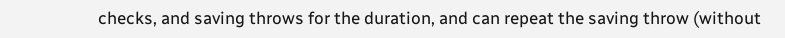checks, and saving throws for the duration, and can repeat the saving throw (without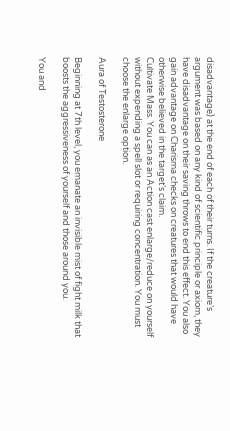disadvantage) at the end of each of their turns. If the creature’s argument was based on any kind of scientific principle or axiom, they have disadvantage on their saving throws to end this effect. You also gain advantage on Charisma checks on creatures that would have otherwise believed in the target’s claim.
Cultivate Mass. You can as an Action cast enlarge/reduce on yourself without expending a spell slot or requiring concentration. You must choose the enlarge option.

Aura of Testosterone

Beginning at 7th level, you emanate an invisible mist of fight milk that boosts the aggressiveness of yourself and those around you.

You and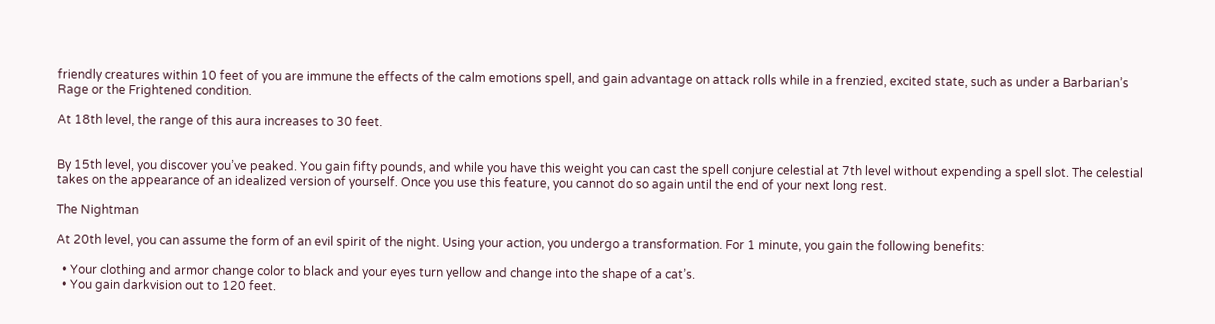friendly creatures within 10 feet of you are immune the effects of the calm emotions spell, and gain advantage on attack rolls while in a frenzied, excited state, such as under a Barbarian’s Rage or the Frightened condition.

At 18th level, the range of this aura increases to 30 feet.


By 15th level, you discover you’ve peaked. You gain fifty pounds, and while you have this weight you can cast the spell conjure celestial at 7th level without expending a spell slot. The celestial takes on the appearance of an idealized version of yourself. Once you use this feature, you cannot do so again until the end of your next long rest.

The Nightman

At 20th level, you can assume the form of an evil spirit of the night. Using your action, you undergo a transformation. For 1 minute, you gain the following benefits:

  • Your clothing and armor change color to black and your eyes turn yellow and change into the shape of a cat’s.
  • You gain darkvision out to 120 feet.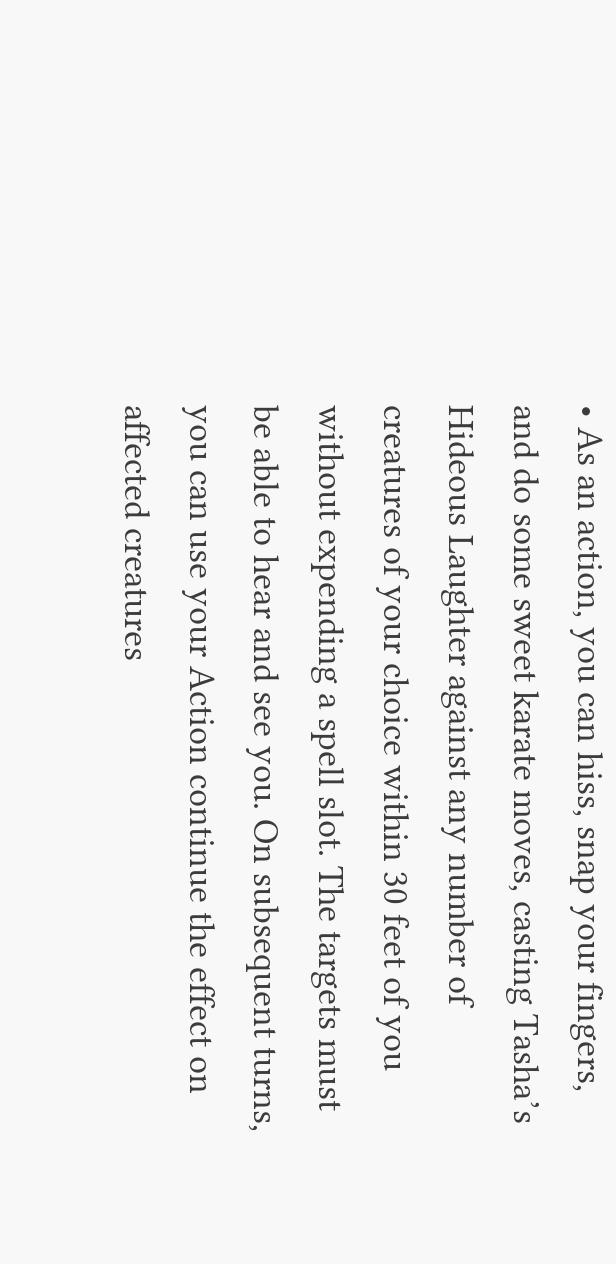• As an action, you can hiss, snap your fingers, and do some sweet karate moves, casting Tasha’s Hideous Laughter against any number of creatures of your choice within 30 feet of you without expending a spell slot. The targets must be able to hear and see you. On subsequent turns, you can use your Action continue the effect on affected creatures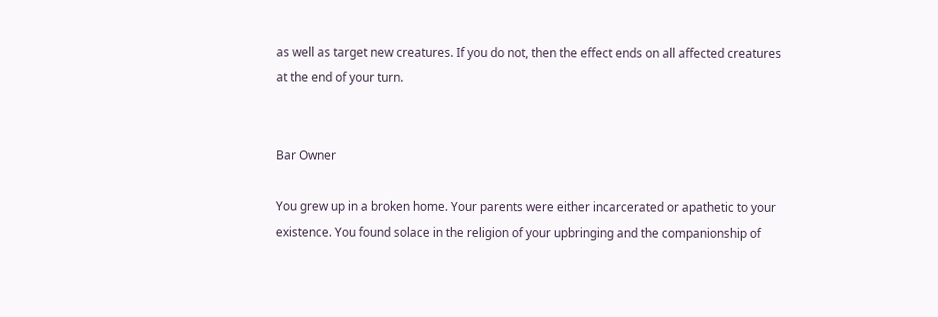as well as target new creatures. If you do not, then the effect ends on all affected creatures at the end of your turn.


Bar Owner

You grew up in a broken home. Your parents were either incarcerated or apathetic to your existence. You found solace in the religion of your upbringing and the companionship of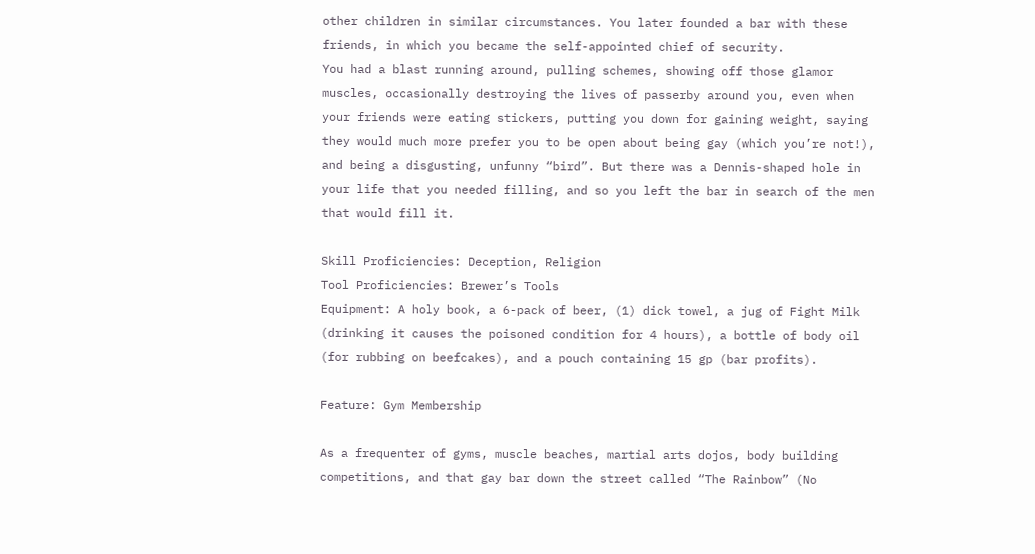other children in similar circumstances. You later founded a bar with these friends, in which you became the self-appointed chief of security.
You had a blast running around, pulling schemes, showing off those glamor muscles, occasionally destroying the lives of passerby around you, even when your friends were eating stickers, putting you down for gaining weight, saying they would much more prefer you to be open about being gay (which you’re not!), and being a disgusting, unfunny “bird”. But there was a Dennis-shaped hole in your life that you needed filling, and so you left the bar in search of the men that would fill it.

Skill Proficiencies: Deception, Religion
Tool Proficiencies: Brewer’s Tools
Equipment: A holy book, a 6-pack of beer, (1) dick towel, a jug of Fight Milk (drinking it causes the poisoned condition for 4 hours), a bottle of body oil (for rubbing on beefcakes), and a pouch containing 15 gp (bar profits).

Feature: Gym Membership

As a frequenter of gyms, muscle beaches, martial arts dojos, body building competitions, and that gay bar down the street called “The Rainbow” (No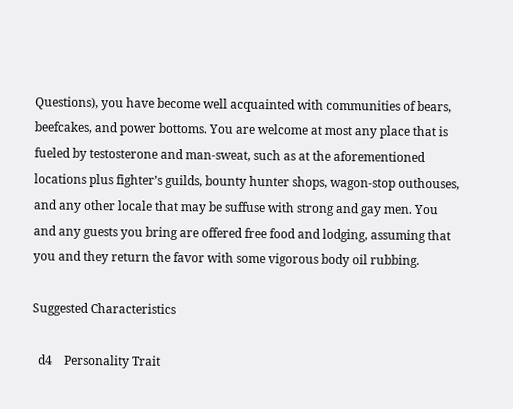Questions), you have become well acquainted with communities of bears, beefcakes, and power bottoms. You are welcome at most any place that is fueled by testosterone and man-sweat, such as at the aforementioned locations plus fighter’s guilds, bounty hunter shops, wagon-stop outhouses, and any other locale that may be suffuse with strong and gay men. You and any guests you bring are offered free food and lodging, assuming that you and they return the favor with some vigorous body oil rubbing.

Suggested Characteristics

  d4    Personality Trait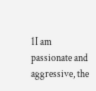1I am passionate and aggressive, the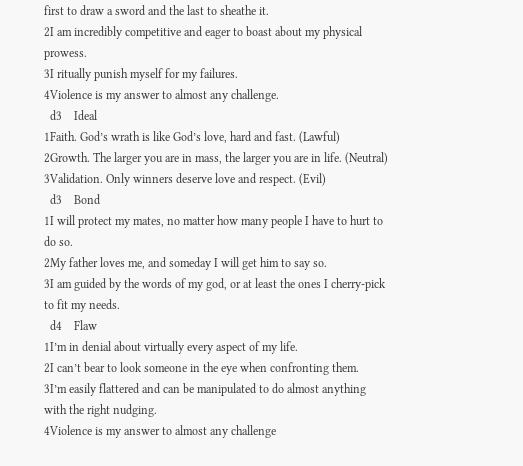first to draw a sword and the last to sheathe it.
2I am incredibly competitive and eager to boast about my physical prowess.
3I ritually punish myself for my failures.
4Violence is my answer to almost any challenge.
  d3    Ideal
1Faith. God’s wrath is like God’s love, hard and fast. (Lawful)
2Growth. The larger you are in mass, the larger you are in life. (Neutral)
3Validation. Only winners deserve love and respect. (Evil)
  d3    Bond
1I will protect my mates, no matter how many people I have to hurt to do so.
2My father loves me, and someday I will get him to say so.
3I am guided by the words of my god, or at least the ones I cherry-pick to fit my needs.
  d4    Flaw
1I’m in denial about virtually every aspect of my life.
2I can’t bear to look someone in the eye when confronting them.
3I’m easily flattered and can be manipulated to do almost anything with the right nudging.
4Violence is my answer to almost any challenge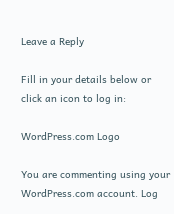Leave a Reply

Fill in your details below or click an icon to log in:

WordPress.com Logo

You are commenting using your WordPress.com account. Log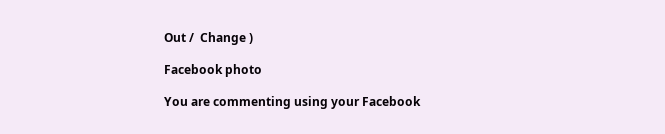Out /  Change )

Facebook photo

You are commenting using your Facebook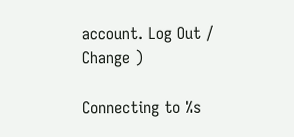account. Log Out /  Change )

Connecting to %s